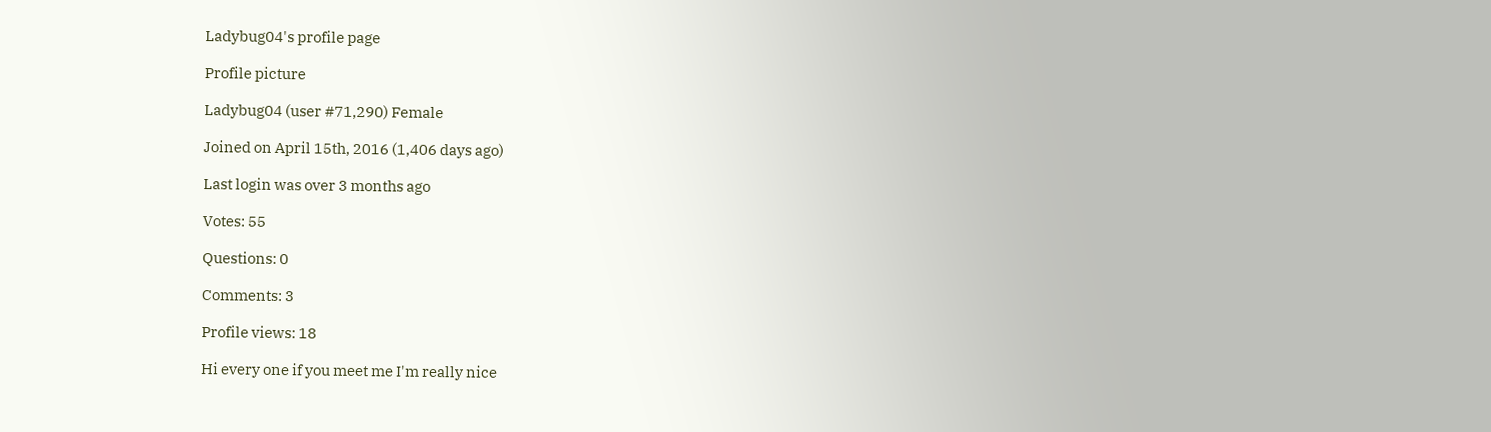Ladybug04's profile page

Profile picture

Ladybug04 (user #71,290) Female

Joined on April 15th, 2016 (1,406 days ago)

Last login was over 3 months ago

Votes: 55

Questions: 0

Comments: 3

Profile views: 18

Hi every one if you meet me I'm really nice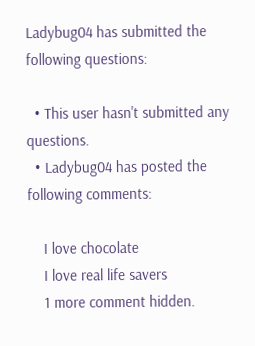Ladybug04 has submitted the following questions:

  • This user hasn't submitted any questions.
  • Ladybug04 has posted the following comments:

    I love chocolate
    I love real life savers
    1 more comment hidden.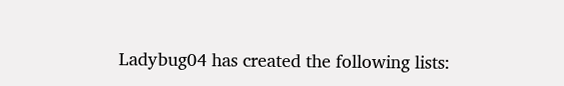Ladybug04 has created the following lists: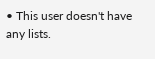• This user doesn't have any lists.